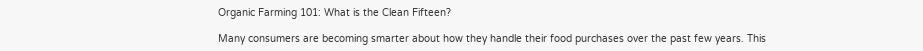Organic Farming 101: What is the Clean Fifteen?

Many consumers are becoming smarter about how they handle their food purchases over the past few years. This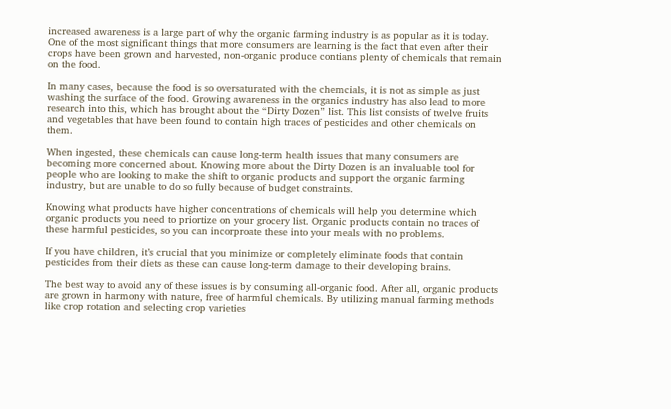increased awareness is a large part of why the organic farming industry is as popular as it is today. One of the most significant things that more consumers are learning is the fact that even after their crops have been grown and harvested, non-organic produce contians plenty of chemicals that remain on the food.

In many cases, because the food is so oversaturated with the chemcials, it is not as simple as just washing the surface of the food. Growing awareness in the organics industry has also lead to more research into this, which has brought about the “Dirty Dozen” list. This list consists of twelve fruits and vegetables that have been found to contain high traces of pesticides and other chemicals on them.

When ingested, these chemicals can cause long-term health issues that many consumers are becoming more concerned about. Knowing more about the Dirty Dozen is an invaluable tool for people who are looking to make the shift to organic products and support the organic farming industry, but are unable to do so fully because of budget constraints.

Knowing what products have higher concentrations of chemicals will help you determine which organic products you need to priortize on your grocery list. Organic products contain no traces of these harmful pesticides, so you can incorproate these into your meals with no problems.

If you have children, it’s crucial that you minimize or completely eliminate foods that contain pesticides from their diets as these can cause long-term damage to their developing brains.

The best way to avoid any of these issues is by consuming all-organic food. After all, organic products are grown in harmony with nature, free of harmful chemicals. By utilizing manual farming methods like crop rotation and selecting crop varieties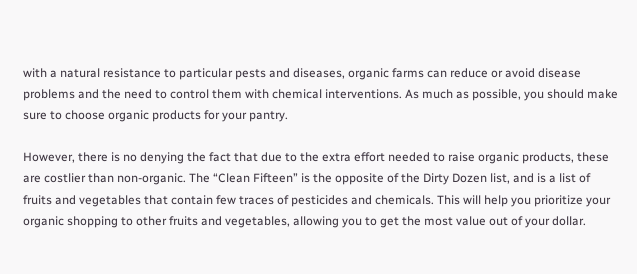with a natural resistance to particular pests and diseases, organic farms can reduce or avoid disease problems and the need to control them with chemical interventions. As much as possible, you should make sure to choose organic products for your pantry.

However, there is no denying the fact that due to the extra effort needed to raise organic products, these are costlier than non-organic. The “Clean Fifteen” is the opposite of the Dirty Dozen list, and is a list of fruits and vegetables that contain few traces of pesticides and chemicals. This will help you prioritize your organic shopping to other fruits and vegetables, allowing you to get the most value out of your dollar.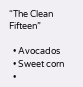“The Clean Fifteen”

  • Avocados
  • Sweet corn
  •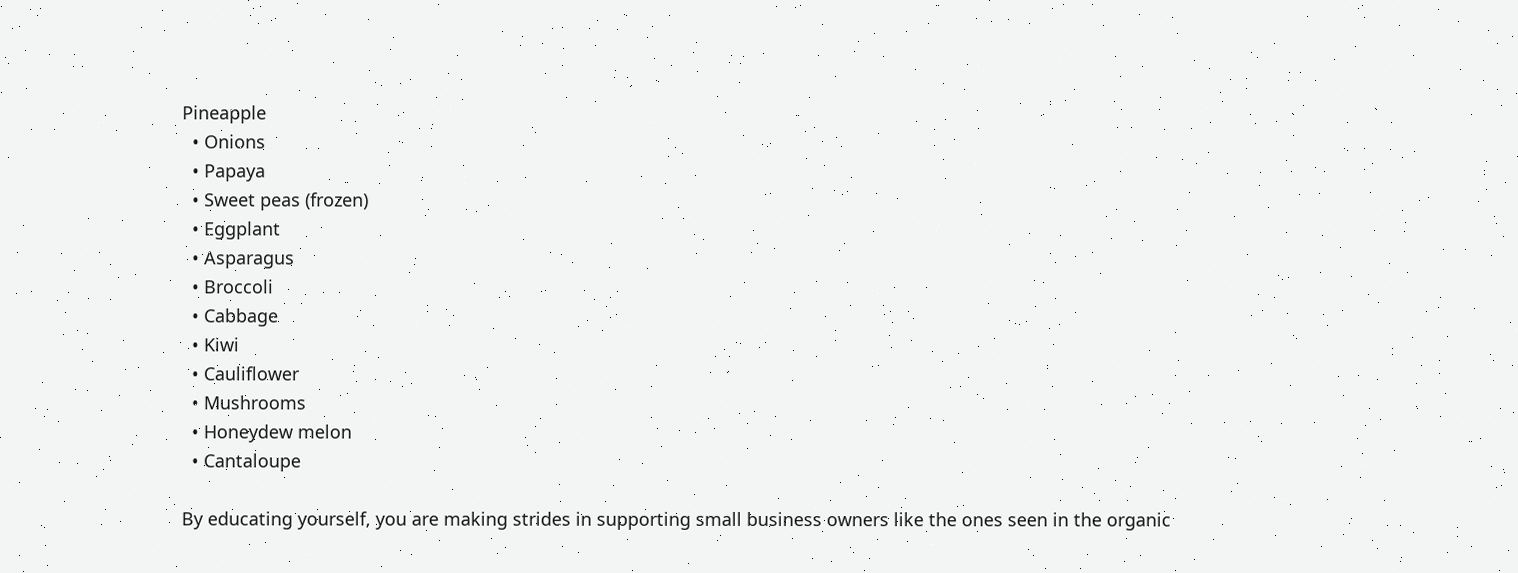Pineapple
  • Onions
  • Papaya
  • Sweet peas (frozen)
  • Eggplant
  • Asparagus
  • Broccoli
  • Cabbage
  • Kiwi
  • Cauliflower
  • Mushrooms
  • Honeydew melon
  • Cantaloupe

By educating yourself, you are making strides in supporting small business owners like the ones seen in the organic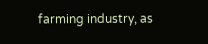farming industry, as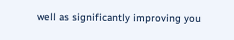well as significantly improving you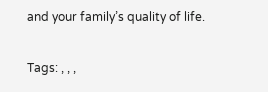and your family’s quality of life.

Tags: , , ,